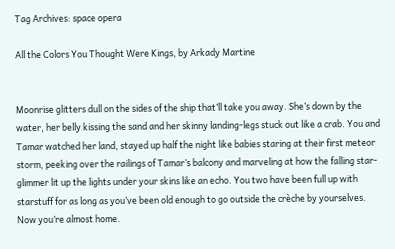Tag Archives: space opera

All the Colors You Thought Were Kings, by Arkady Martine


Moonrise glitters dull on the sides of the ship that’ll take you away. She’s down by the water, her belly kissing the sand and her skinny landing-legs stuck out like a crab. You and Tamar watched her land, stayed up half the night like babies staring at their first meteor storm, peeking over the railings of Tamar’s balcony and marveling at how the falling star-glimmer lit up the lights under your skins like an echo. You two have been full up with starstuff for as long as you’ve been old enough to go outside the crèche by yourselves. Now you’re almost home.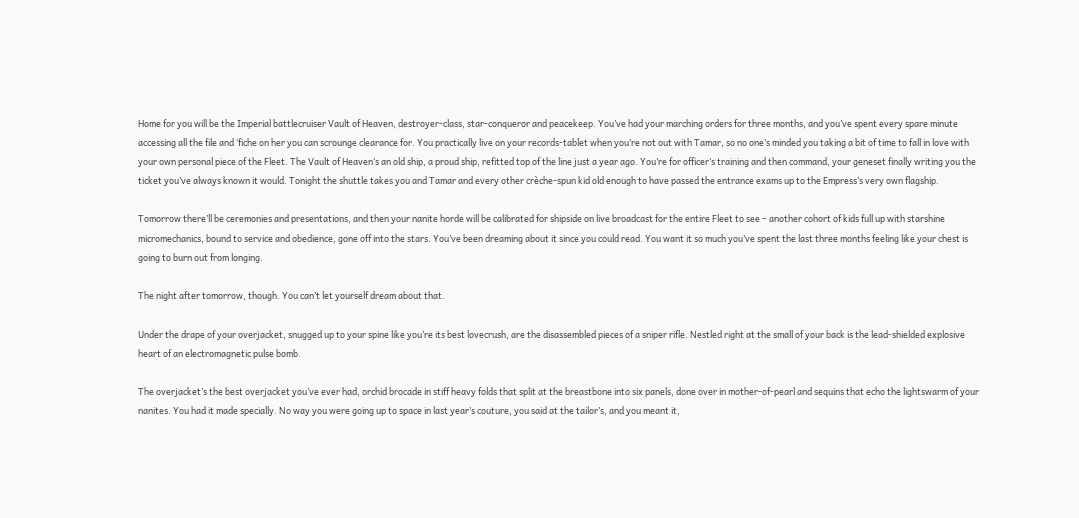Home for you will be the Imperial battlecruiser Vault of Heaven, destroyer-class, star-conqueror and peacekeep. You’ve had your marching orders for three months, and you’ve spent every spare minute accessing all the file and ‘fiche on her you can scrounge clearance for. You practically live on your records-tablet when you’re not out with Tamar, so no one’s minded you taking a bit of time to fall in love with your own personal piece of the Fleet. The Vault of Heaven‘s an old ship, a proud ship, refitted top of the line just a year ago. You’re for officer’s training and then command, your geneset finally writing you the ticket you’ve always known it would. Tonight the shuttle takes you and Tamar and every other crèche-spun kid old enough to have passed the entrance exams up to the Empress’s very own flagship.

Tomorrow there’ll be ceremonies and presentations, and then your nanite horde will be calibrated for shipside on live broadcast for the entire Fleet to see – another cohort of kids full up with starshine micromechanics, bound to service and obedience, gone off into the stars. You’ve been dreaming about it since you could read. You want it so much you’ve spent the last three months feeling like your chest is going to burn out from longing.

The night after tomorrow, though. You can’t let yourself dream about that.

Under the drape of your overjacket, snugged up to your spine like you’re its best lovecrush, are the disassembled pieces of a sniper rifle. Nestled right at the small of your back is the lead-shielded explosive heart of an electromagnetic pulse bomb.

The overjacket’s the best overjacket you’ve ever had, orchid brocade in stiff heavy folds that split at the breastbone into six panels, done over in mother-of-pearl and sequins that echo the lightswarm of your nanites. You had it made specially. No way you were going up to space in last year’s couture, you said at the tailor’s, and you meant it,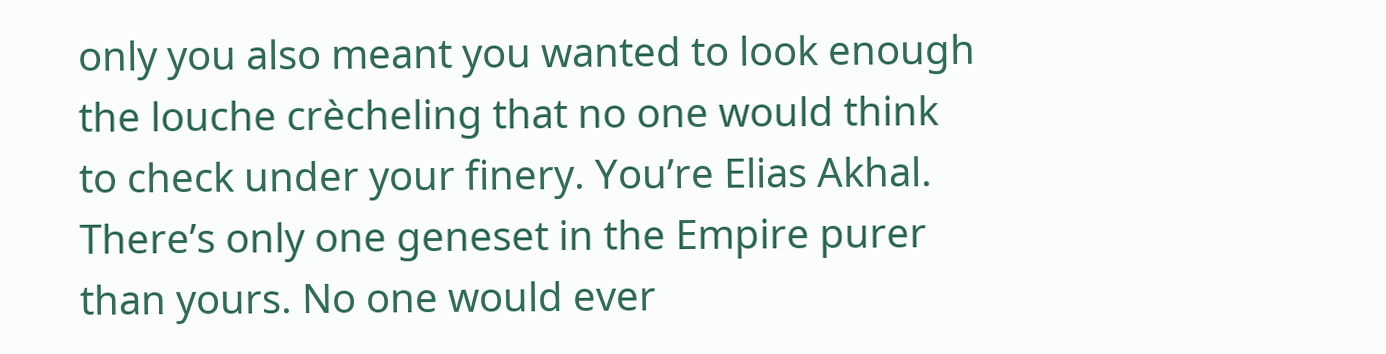only you also meant you wanted to look enough the louche crècheling that no one would think to check under your finery. You’re Elias Akhal. There’s only one geneset in the Empire purer than yours. No one would ever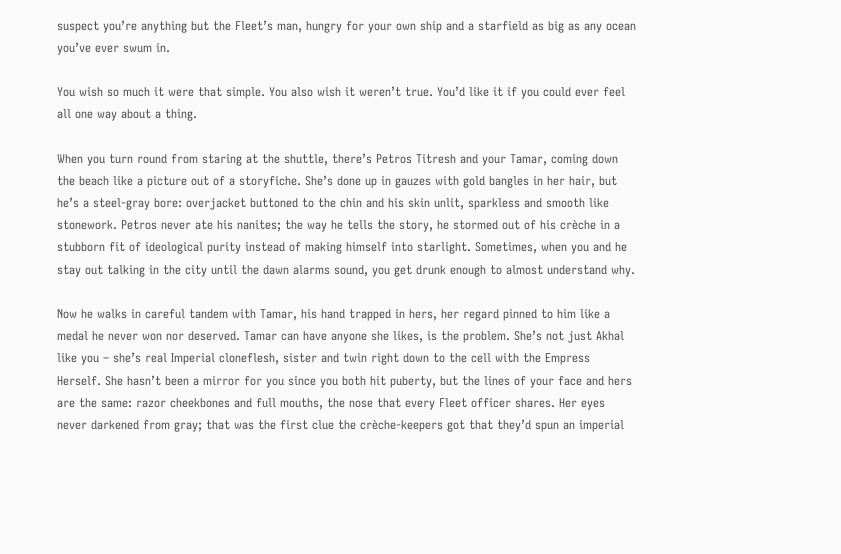suspect you’re anything but the Fleet’s man, hungry for your own ship and a starfield as big as any ocean you’ve ever swum in.

You wish so much it were that simple. You also wish it weren’t true. You’d like it if you could ever feel all one way about a thing.

When you turn round from staring at the shuttle, there’s Petros Titresh and your Tamar, coming down the beach like a picture out of a storyfiche. She’s done up in gauzes with gold bangles in her hair, but he’s a steel-gray bore: overjacket buttoned to the chin and his skin unlit, sparkless and smooth like stonework. Petros never ate his nanites; the way he tells the story, he stormed out of his crèche in a stubborn fit of ideological purity instead of making himself into starlight. Sometimes, when you and he stay out talking in the city until the dawn alarms sound, you get drunk enough to almost understand why.

Now he walks in careful tandem with Tamar, his hand trapped in hers, her regard pinned to him like a medal he never won nor deserved. Tamar can have anyone she likes, is the problem. She’s not just Akhal like you – she’s real Imperial cloneflesh, sister and twin right down to the cell with the Empress Herself. She hasn’t been a mirror for you since you both hit puberty, but the lines of your face and hers are the same: razor cheekbones and full mouths, the nose that every Fleet officer shares. Her eyes never darkened from gray; that was the first clue the crèche-keepers got that they’d spun an imperial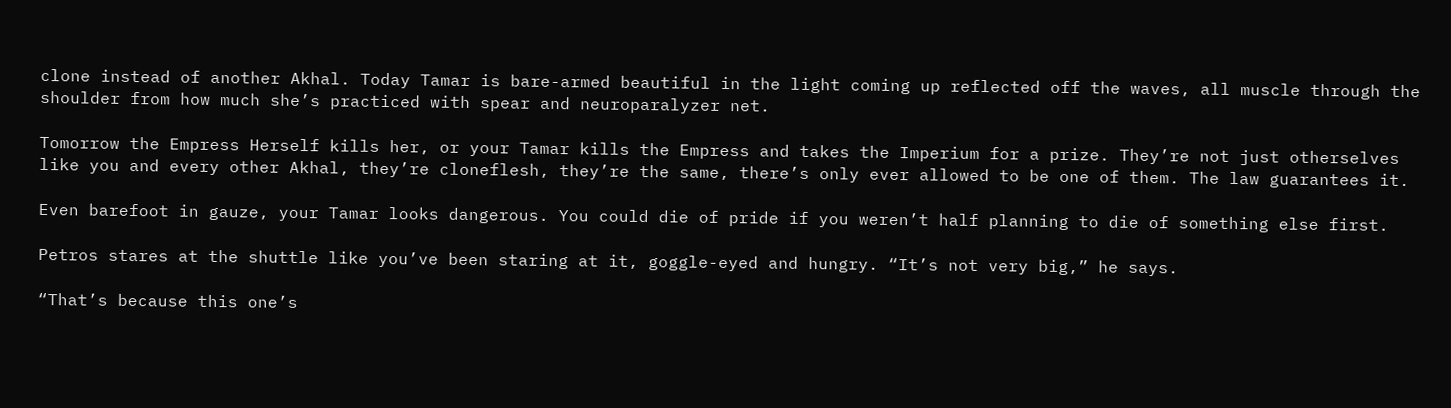clone instead of another Akhal. Today Tamar is bare-armed beautiful in the light coming up reflected off the waves, all muscle through the shoulder from how much she’s practiced with spear and neuroparalyzer net.

Tomorrow the Empress Herself kills her, or your Tamar kills the Empress and takes the Imperium for a prize. They’re not just otherselves like you and every other Akhal, they’re cloneflesh, they’re the same, there’s only ever allowed to be one of them. The law guarantees it.

Even barefoot in gauze, your Tamar looks dangerous. You could die of pride if you weren’t half planning to die of something else first.

Petros stares at the shuttle like you’ve been staring at it, goggle-eyed and hungry. “It’s not very big,” he says.

“That’s because this one’s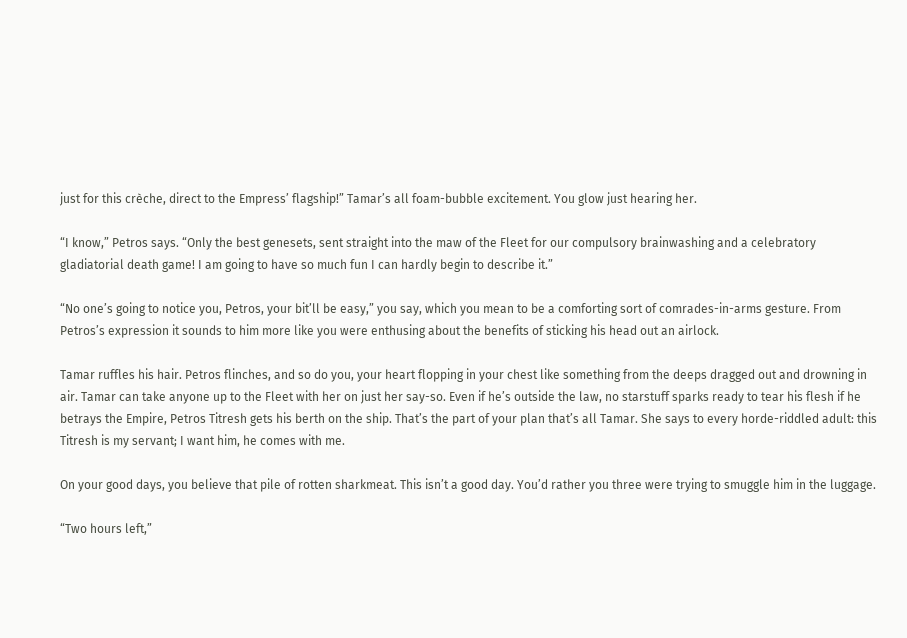just for this crèche, direct to the Empress’ flagship!” Tamar’s all foam-bubble excitement. You glow just hearing her.

“I know,” Petros says. “Only the best genesets, sent straight into the maw of the Fleet for our compulsory brainwashing and a celebratory gladiatorial death game! I am going to have so much fun I can hardly begin to describe it.”

“No one’s going to notice you, Petros, your bit’ll be easy,” you say, which you mean to be a comforting sort of comrades-in-arms gesture. From Petros’s expression it sounds to him more like you were enthusing about the benefits of sticking his head out an airlock.

Tamar ruffles his hair. Petros flinches, and so do you, your heart flopping in your chest like something from the deeps dragged out and drowning in air. Tamar can take anyone up to the Fleet with her on just her say-so. Even if he’s outside the law, no starstuff sparks ready to tear his flesh if he betrays the Empire, Petros Titresh gets his berth on the ship. That’s the part of your plan that’s all Tamar. She says to every horde-riddled adult: this Titresh is my servant; I want him, he comes with me.

On your good days, you believe that pile of rotten sharkmeat. This isn’t a good day. You’d rather you three were trying to smuggle him in the luggage.

“Two hours left,”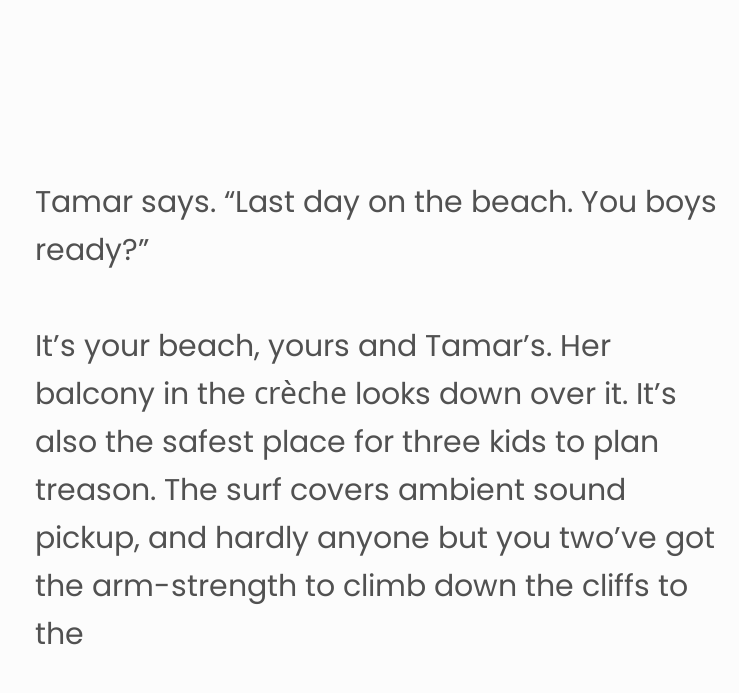Tamar says. “Last day on the beach. You boys ready?”

It’s your beach, yours and Tamar’s. Her balcony in the crèche looks down over it. It’s also the safest place for three kids to plan treason. The surf covers ambient sound pickup, and hardly anyone but you two’ve got the arm-strength to climb down the cliffs to the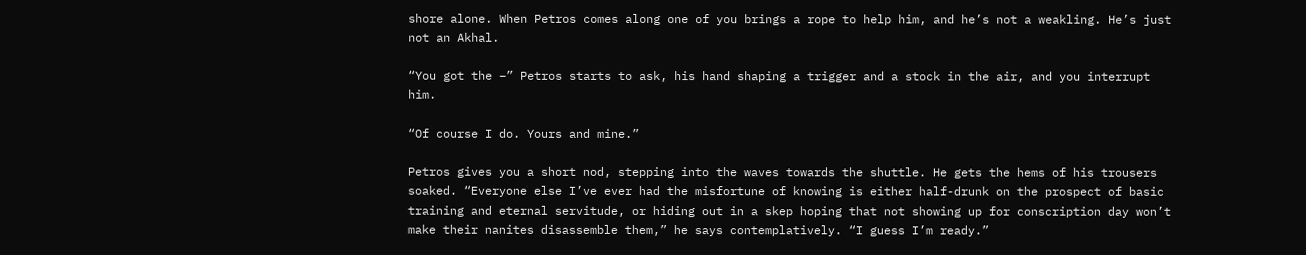shore alone. When Petros comes along one of you brings a rope to help him, and he’s not a weakling. He’s just not an Akhal.

“You got the –” Petros starts to ask, his hand shaping a trigger and a stock in the air, and you interrupt him.

“Of course I do. Yours and mine.”

Petros gives you a short nod, stepping into the waves towards the shuttle. He gets the hems of his trousers soaked. “Everyone else I’ve ever had the misfortune of knowing is either half-drunk on the prospect of basic training and eternal servitude, or hiding out in a skep hoping that not showing up for conscription day won’t make their nanites disassemble them,” he says contemplatively. “I guess I’m ready.”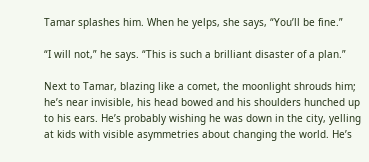Tamar splashes him. When he yelps, she says, “You’ll be fine.”

“I will not,” he says. “This is such a brilliant disaster of a plan.”

Next to Tamar, blazing like a comet, the moonlight shrouds him; he’s near invisible, his head bowed and his shoulders hunched up to his ears. He’s probably wishing he was down in the city, yelling at kids with visible asymmetries about changing the world. He’s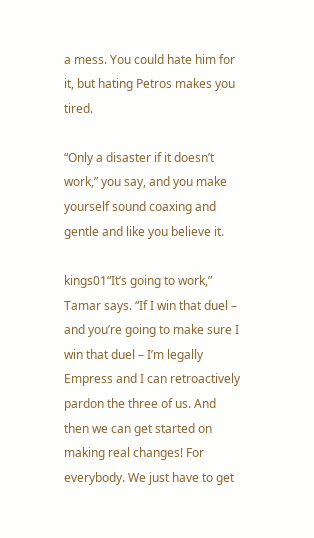a mess. You could hate him for it, but hating Petros makes you tired.

“Only a disaster if it doesn’t work,” you say, and you make yourself sound coaxing and gentle and like you believe it.

kings01“It’s going to work,” Tamar says. “If I win that duel – and you’re going to make sure I win that duel – I’m legally Empress and I can retroactively pardon the three of us. And then we can get started on making real changes! For everybody. We just have to get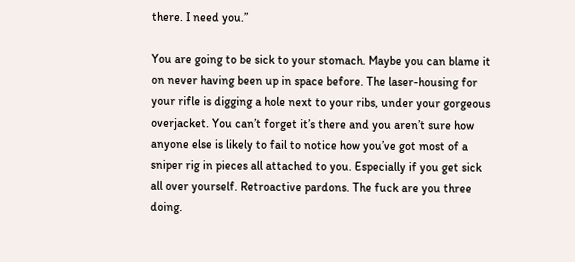there. I need you.”

You are going to be sick to your stomach. Maybe you can blame it on never having been up in space before. The laser-housing for your rifle is digging a hole next to your ribs, under your gorgeous overjacket. You can’t forget it’s there and you aren’t sure how anyone else is likely to fail to notice how you’ve got most of a sniper rig in pieces all attached to you. Especially if you get sick all over yourself. Retroactive pardons. The fuck are you three doing.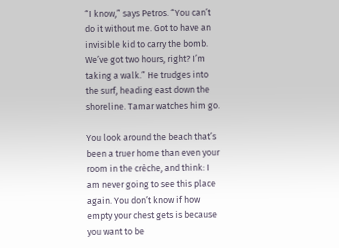“I know,” says Petros. “You can’t do it without me. Got to have an invisible kid to carry the bomb. We’ve got two hours, right? I’m taking a walk.” He trudges into the surf, heading east down the shoreline. Tamar watches him go.

You look around the beach that’s been a truer home than even your room in the crèche, and think: I am never going to see this place again. You don’t know if how empty your chest gets is because you want to be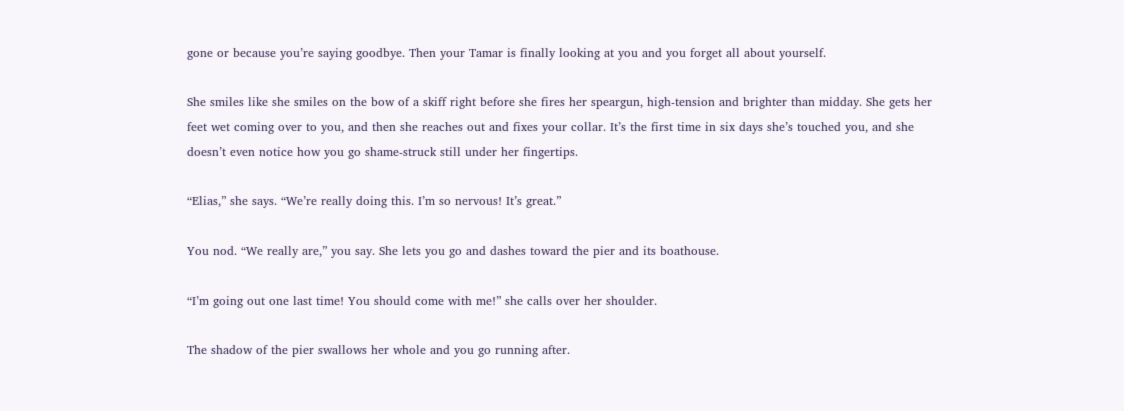gone or because you’re saying goodbye. Then your Tamar is finally looking at you and you forget all about yourself.

She smiles like she smiles on the bow of a skiff right before she fires her speargun, high-tension and brighter than midday. She gets her feet wet coming over to you, and then she reaches out and fixes your collar. It’s the first time in six days she’s touched you, and she doesn’t even notice how you go shame-struck still under her fingertips.

“Elias,” she says. “We’re really doing this. I’m so nervous! It’s great.”

You nod. “We really are,” you say. She lets you go and dashes toward the pier and its boathouse.

“I’m going out one last time! You should come with me!” she calls over her shoulder.

The shadow of the pier swallows her whole and you go running after.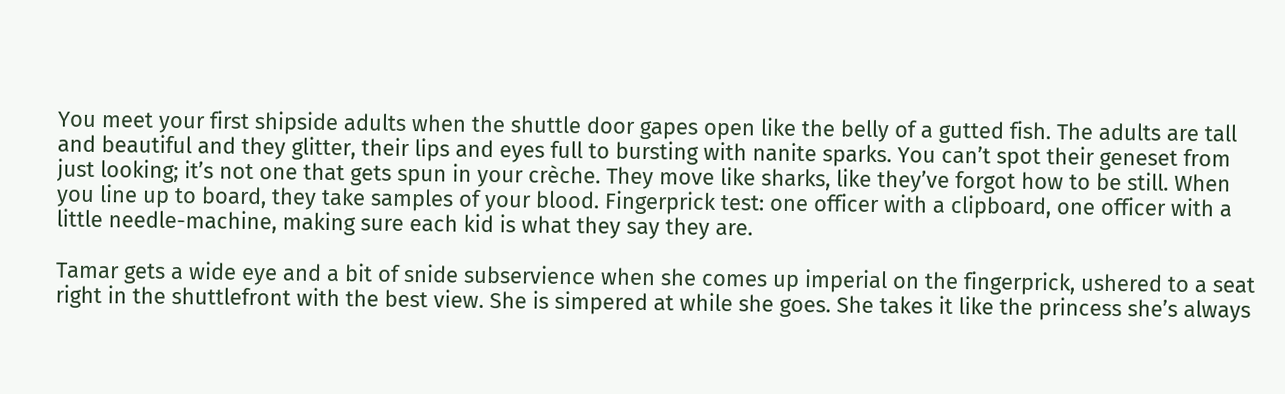You meet your first shipside adults when the shuttle door gapes open like the belly of a gutted fish. The adults are tall and beautiful and they glitter, their lips and eyes full to bursting with nanite sparks. You can’t spot their geneset from just looking; it’s not one that gets spun in your crèche. They move like sharks, like they’ve forgot how to be still. When you line up to board, they take samples of your blood. Fingerprick test: one officer with a clipboard, one officer with a little needle-machine, making sure each kid is what they say they are.

Tamar gets a wide eye and a bit of snide subservience when she comes up imperial on the fingerprick, ushered to a seat right in the shuttlefront with the best view. She is simpered at while she goes. She takes it like the princess she’s always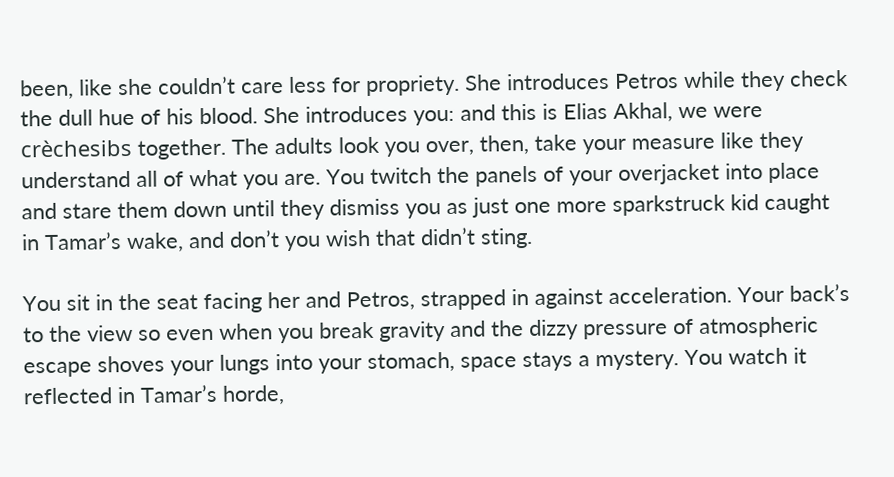been, like she couldn’t care less for propriety. She introduces Petros while they check the dull hue of his blood. She introduces you: and this is Elias Akhal, we were crèchesibs together. The adults look you over, then, take your measure like they understand all of what you are. You twitch the panels of your overjacket into place and stare them down until they dismiss you as just one more sparkstruck kid caught in Tamar’s wake, and don’t you wish that didn’t sting.

You sit in the seat facing her and Petros, strapped in against acceleration. Your back’s to the view so even when you break gravity and the dizzy pressure of atmospheric escape shoves your lungs into your stomach, space stays a mystery. You watch it reflected in Tamar’s horde,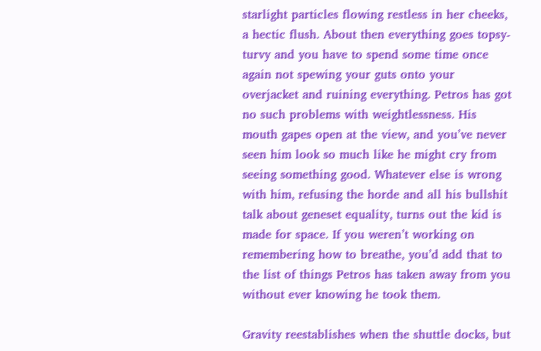starlight particles flowing restless in her cheeks, a hectic flush. About then everything goes topsy-turvy and you have to spend some time once again not spewing your guts onto your overjacket and ruining everything. Petros has got no such problems with weightlessness. His mouth gapes open at the view, and you’ve never seen him look so much like he might cry from seeing something good. Whatever else is wrong with him, refusing the horde and all his bullshit talk about geneset equality, turns out the kid is made for space. If you weren’t working on remembering how to breathe, you’d add that to the list of things Petros has taken away from you without ever knowing he took them.

Gravity reestablishes when the shuttle docks, but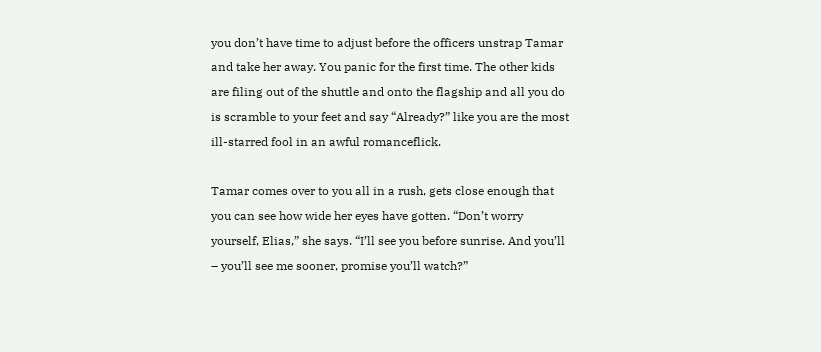you don’t have time to adjust before the officers unstrap Tamar and take her away. You panic for the first time. The other kids are filing out of the shuttle and onto the flagship and all you do is scramble to your feet and say “Already?” like you are the most ill-starred fool in an awful romanceflick.

Tamar comes over to you all in a rush, gets close enough that you can see how wide her eyes have gotten. “Don’t worry yourself, Elias,” she says. “I’ll see you before sunrise. And you’ll – you’ll see me sooner, promise you’ll watch?”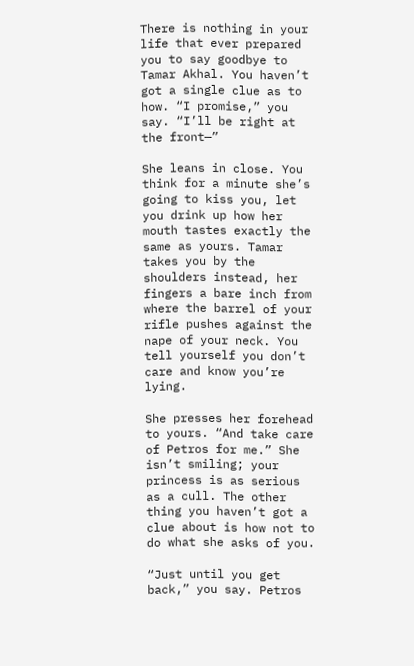There is nothing in your life that ever prepared you to say goodbye to Tamar Akhal. You haven’t got a single clue as to how. “I promise,” you say. “I’ll be right at the front—”

She leans in close. You think for a minute she’s going to kiss you, let you drink up how her mouth tastes exactly the same as yours. Tamar takes you by the shoulders instead, her fingers a bare inch from where the barrel of your rifle pushes against the nape of your neck. You tell yourself you don’t care and know you’re lying.

She presses her forehead to yours. “And take care of Petros for me.” She isn’t smiling; your princess is as serious as a cull. The other thing you haven’t got a clue about is how not to do what she asks of you.

“Just until you get back,” you say. Petros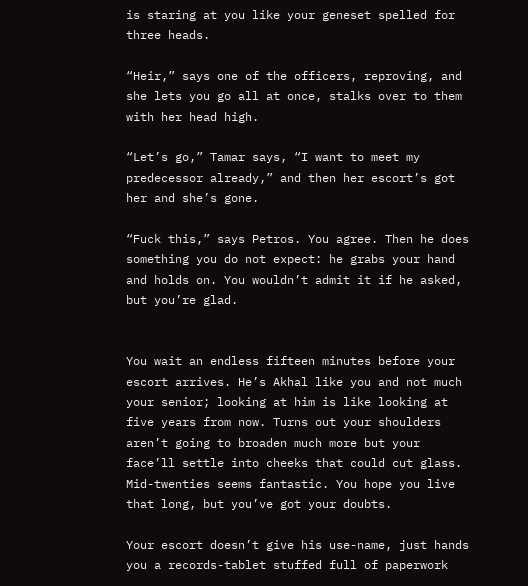is staring at you like your geneset spelled for three heads.

“Heir,” says one of the officers, reproving, and she lets you go all at once, stalks over to them with her head high.

“Let’s go,” Tamar says, “I want to meet my predecessor already,” and then her escort’s got her and she’s gone.

“Fuck this,” says Petros. You agree. Then he does something you do not expect: he grabs your hand and holds on. You wouldn’t admit it if he asked, but you’re glad.


You wait an endless fifteen minutes before your escort arrives. He’s Akhal like you and not much your senior; looking at him is like looking at five years from now. Turns out your shoulders aren’t going to broaden much more but your face’ll settle into cheeks that could cut glass. Mid-twenties seems fantastic. You hope you live that long, but you’ve got your doubts.

Your escort doesn’t give his use-name, just hands you a records-tablet stuffed full of paperwork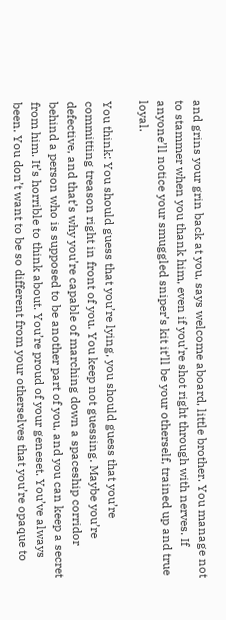and grins your grin back at you, says welcome aboard, little brother. You manage not to stammer when you thank him, even if you’re shot right through with nerves. If anyone’ll notice your smuggled sniper’s kit it’ll be your otherself, trained up and true loyal.

You think: You should guess that you’re lying, you should guess that you’re committing treason right in front of you. You keep not guessing. Maybe you’re defective, and that’s why you’re capable of marching down a spaceship corridor behind a person who is supposed to be another part of you, and you can keep a secret from him. It’s horrible to think about. You’re proud of your geneset. You’ve always been. You don’t want to be so different from your otherselves that you’re opaque to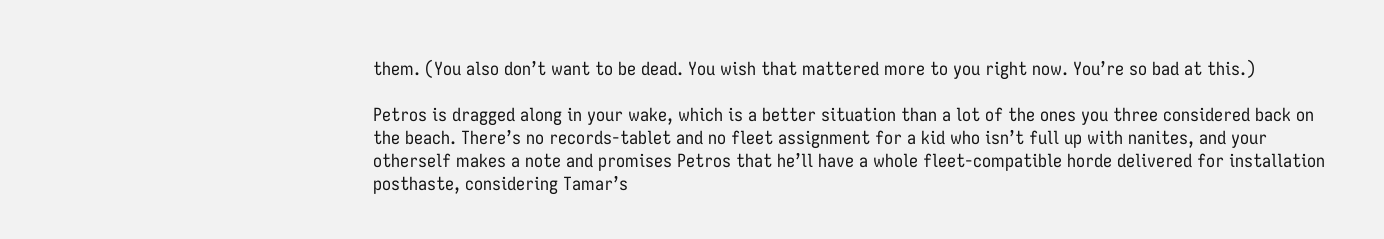them. (You also don’t want to be dead. You wish that mattered more to you right now. You’re so bad at this.)

Petros is dragged along in your wake, which is a better situation than a lot of the ones you three considered back on the beach. There’s no records-tablet and no fleet assignment for a kid who isn’t full up with nanites, and your otherself makes a note and promises Petros that he’ll have a whole fleet-compatible horde delivered for installation posthaste, considering Tamar’s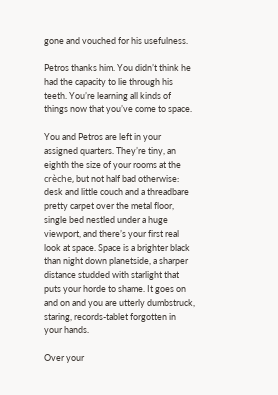gone and vouched for his usefulness.

Petros thanks him. You didn’t think he had the capacity to lie through his teeth. You’re learning all kinds of things now that you’ve come to space.

You and Petros are left in your assigned quarters. They’re tiny, an eighth the size of your rooms at the crèche, but not half bad otherwise: desk and little couch and a threadbare pretty carpet over the metal floor, single bed nestled under a huge viewport, and there’s your first real look at space. Space is a brighter black than night down planetside, a sharper distance studded with starlight that puts your horde to shame. It goes on and on and you are utterly dumbstruck, staring, records-tablet forgotten in your hands.

Over your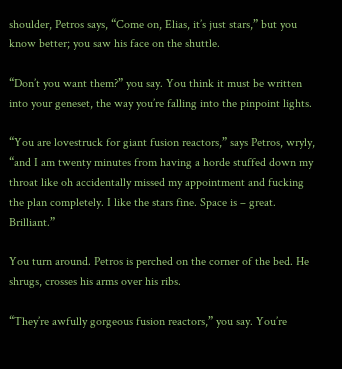shoulder, Petros says, “Come on, Elias, it’s just stars,” but you know better; you saw his face on the shuttle.

“Don’t you want them?” you say. You think it must be written into your geneset, the way you’re falling into the pinpoint lights.

“You are lovestruck for giant fusion reactors,” says Petros, wryly, “and I am twenty minutes from having a horde stuffed down my throat like oh accidentally missed my appointment and fucking the plan completely. I like the stars fine. Space is – great. Brilliant.”

You turn around. Petros is perched on the corner of the bed. He shrugs, crosses his arms over his ribs.

“They’re awfully gorgeous fusion reactors,” you say. You’re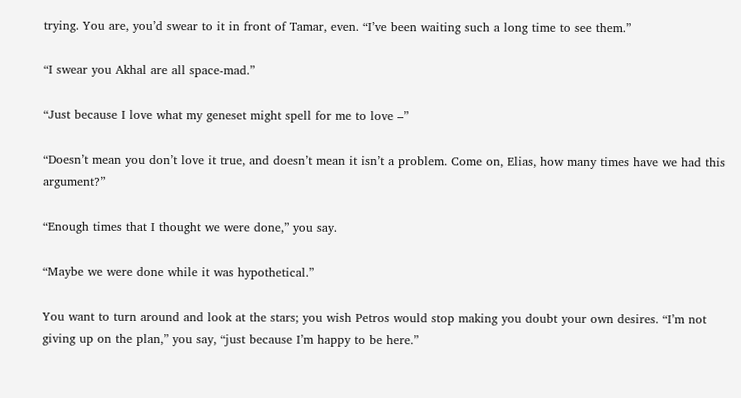trying. You are, you’d swear to it in front of Tamar, even. “I’ve been waiting such a long time to see them.”

“I swear you Akhal are all space-mad.”

“Just because I love what my geneset might spell for me to love –”

“Doesn’t mean you don’t love it true, and doesn’t mean it isn’t a problem. Come on, Elias, how many times have we had this argument?”

“Enough times that I thought we were done,” you say.

“Maybe we were done while it was hypothetical.”

You want to turn around and look at the stars; you wish Petros would stop making you doubt your own desires. “I’m not giving up on the plan,” you say, “just because I’m happy to be here.”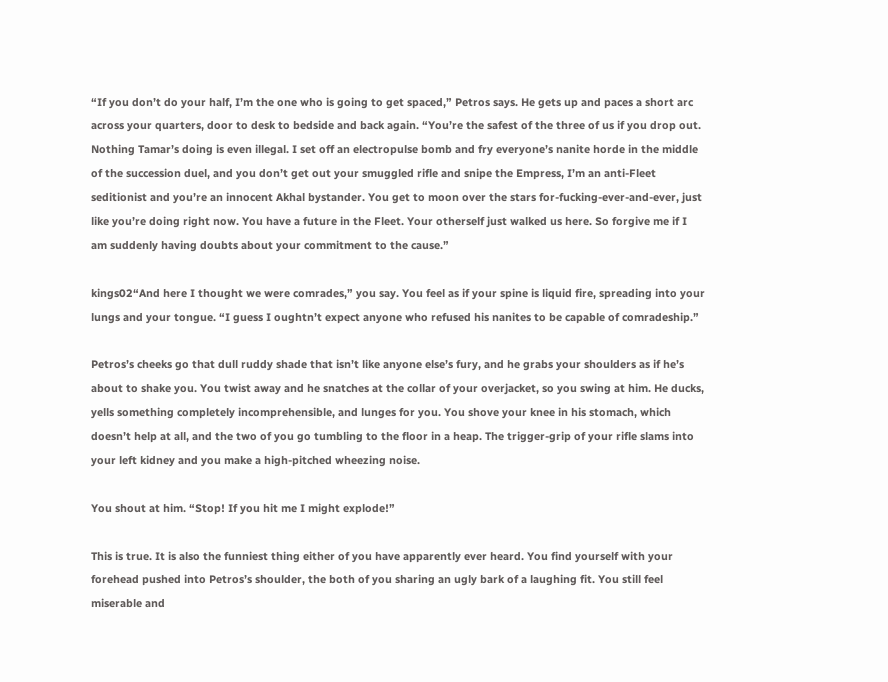“If you don’t do your half, I’m the one who is going to get spaced,” Petros says. He gets up and paces a short arc across your quarters, door to desk to bedside and back again. “You’re the safest of the three of us if you drop out. Nothing Tamar’s doing is even illegal. I set off an electropulse bomb and fry everyone’s nanite horde in the middle of the succession duel, and you don’t get out your smuggled rifle and snipe the Empress, I’m an anti-Fleet seditionist and you’re an innocent Akhal bystander. You get to moon over the stars for-fucking-ever-and-ever, just like you’re doing right now. You have a future in the Fleet. Your otherself just walked us here. So forgive me if I am suddenly having doubts about your commitment to the cause.”

kings02“And here I thought we were comrades,” you say. You feel as if your spine is liquid fire, spreading into your lungs and your tongue. “I guess I oughtn’t expect anyone who refused his nanites to be capable of comradeship.”

Petros’s cheeks go that dull ruddy shade that isn’t like anyone else’s fury, and he grabs your shoulders as if he’s about to shake you. You twist away and he snatches at the collar of your overjacket, so you swing at him. He ducks, yells something completely incomprehensible, and lunges for you. You shove your knee in his stomach, which doesn’t help at all, and the two of you go tumbling to the floor in a heap. The trigger-grip of your rifle slams into your left kidney and you make a high-pitched wheezing noise.

You shout at him. “Stop! If you hit me I might explode!”

This is true. It is also the funniest thing either of you have apparently ever heard. You find yourself with your forehead pushed into Petros’s shoulder, the both of you sharing an ugly bark of a laughing fit. You still feel miserable and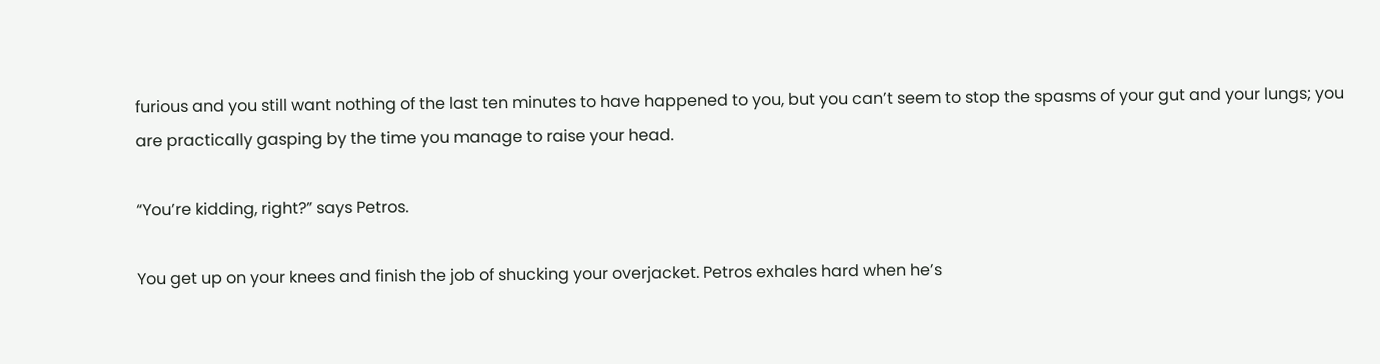furious and you still want nothing of the last ten minutes to have happened to you, but you can’t seem to stop the spasms of your gut and your lungs; you are practically gasping by the time you manage to raise your head.

“You’re kidding, right?” says Petros.

You get up on your knees and finish the job of shucking your overjacket. Petros exhales hard when he’s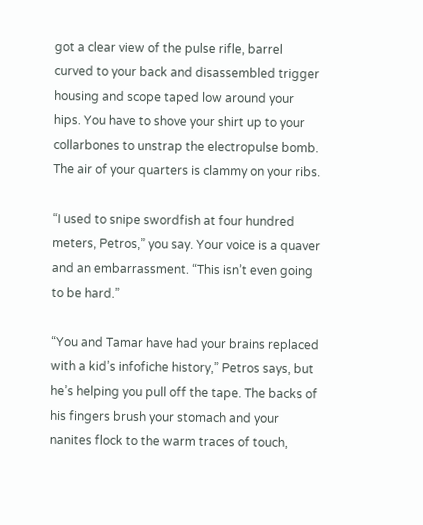got a clear view of the pulse rifle, barrel curved to your back and disassembled trigger housing and scope taped low around your hips. You have to shove your shirt up to your collarbones to unstrap the electropulse bomb. The air of your quarters is clammy on your ribs.

“I used to snipe swordfish at four hundred meters, Petros,” you say. Your voice is a quaver and an embarrassment. “This isn’t even going to be hard.”

“You and Tamar have had your brains replaced with a kid’s infofiche history,” Petros says, but he’s helping you pull off the tape. The backs of his fingers brush your stomach and your nanites flock to the warm traces of touch,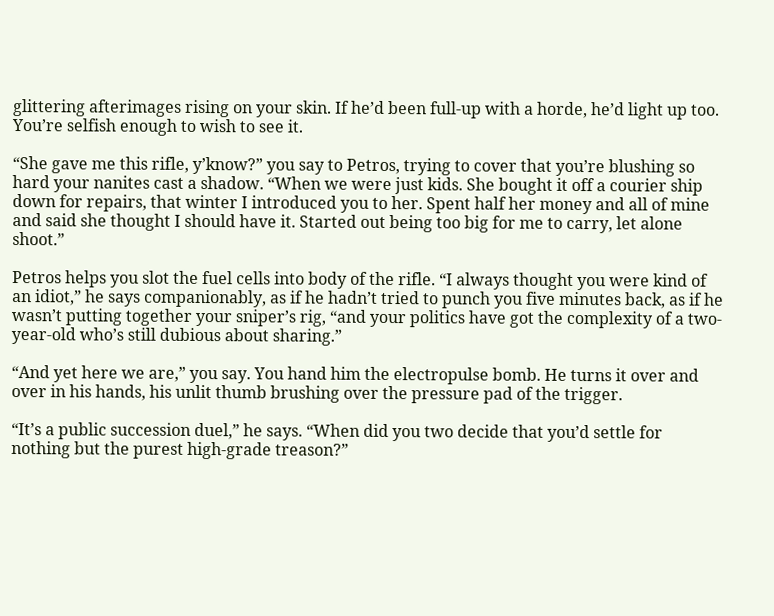glittering afterimages rising on your skin. If he’d been full-up with a horde, he’d light up too. You’re selfish enough to wish to see it.

“She gave me this rifle, y’know?” you say to Petros, trying to cover that you’re blushing so hard your nanites cast a shadow. “When we were just kids. She bought it off a courier ship down for repairs, that winter I introduced you to her. Spent half her money and all of mine and said she thought I should have it. Started out being too big for me to carry, let alone shoot.”

Petros helps you slot the fuel cells into body of the rifle. “I always thought you were kind of an idiot,” he says companionably, as if he hadn’t tried to punch you five minutes back, as if he wasn’t putting together your sniper’s rig, “and your politics have got the complexity of a two-year-old who’s still dubious about sharing.”

“And yet here we are,” you say. You hand him the electropulse bomb. He turns it over and over in his hands, his unlit thumb brushing over the pressure pad of the trigger.

“It’s a public succession duel,” he says. “When did you two decide that you’d settle for nothing but the purest high-grade treason?”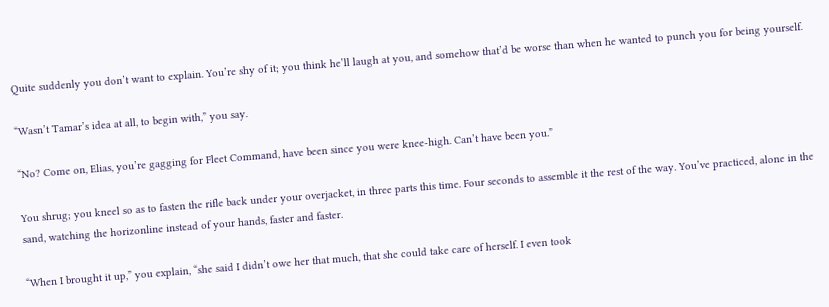Quite suddenly you don’t want to explain. You’re shy of it; you think he’ll laugh at you, and somehow that’d be worse than when he wanted to punch you for being yourself.

“Wasn’t Tamar’s idea at all, to begin with,” you say.

“No? Come on, Elias, you’re gagging for Fleet Command, have been since you were knee-high. Can’t have been you.”

You shrug; you kneel so as to fasten the rifle back under your overjacket, in three parts this time. Four seconds to assemble it the rest of the way. You’ve practiced, alone in the sand, watching the horizonline instead of your hands, faster and faster.

“When I brought it up,” you explain, “she said I didn’t owe her that much, that she could take care of herself. I even took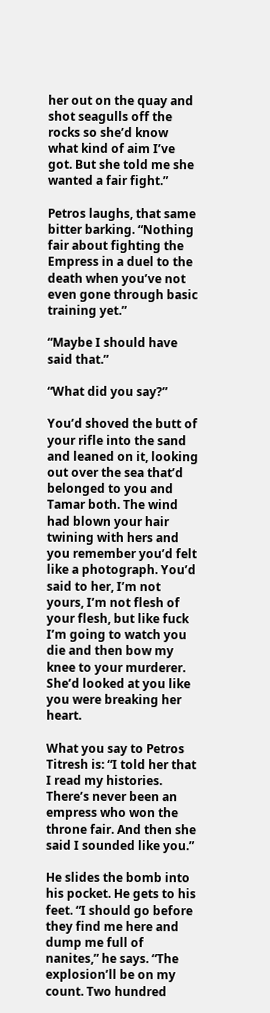her out on the quay and shot seagulls off the rocks so she’d know what kind of aim I’ve got. But she told me she wanted a fair fight.”

Petros laughs, that same bitter barking. “Nothing fair about fighting the Empress in a duel to the death when you’ve not even gone through basic training yet.”

“Maybe I should have said that.”

“What did you say?”

You’d shoved the butt of your rifle into the sand and leaned on it, looking out over the sea that’d belonged to you and Tamar both. The wind had blown your hair twining with hers and you remember you’d felt like a photograph. You’d said to her, I’m not yours, I’m not flesh of your flesh, but like fuck I’m going to watch you die and then bow my knee to your murderer. She’d looked at you like you were breaking her heart.

What you say to Petros Titresh is: “I told her that I read my histories. There’s never been an empress who won the throne fair. And then she said I sounded like you.”

He slides the bomb into his pocket. He gets to his feet. “I should go before they find me here and dump me full of nanites,” he says. “The explosion’ll be on my count. Two hundred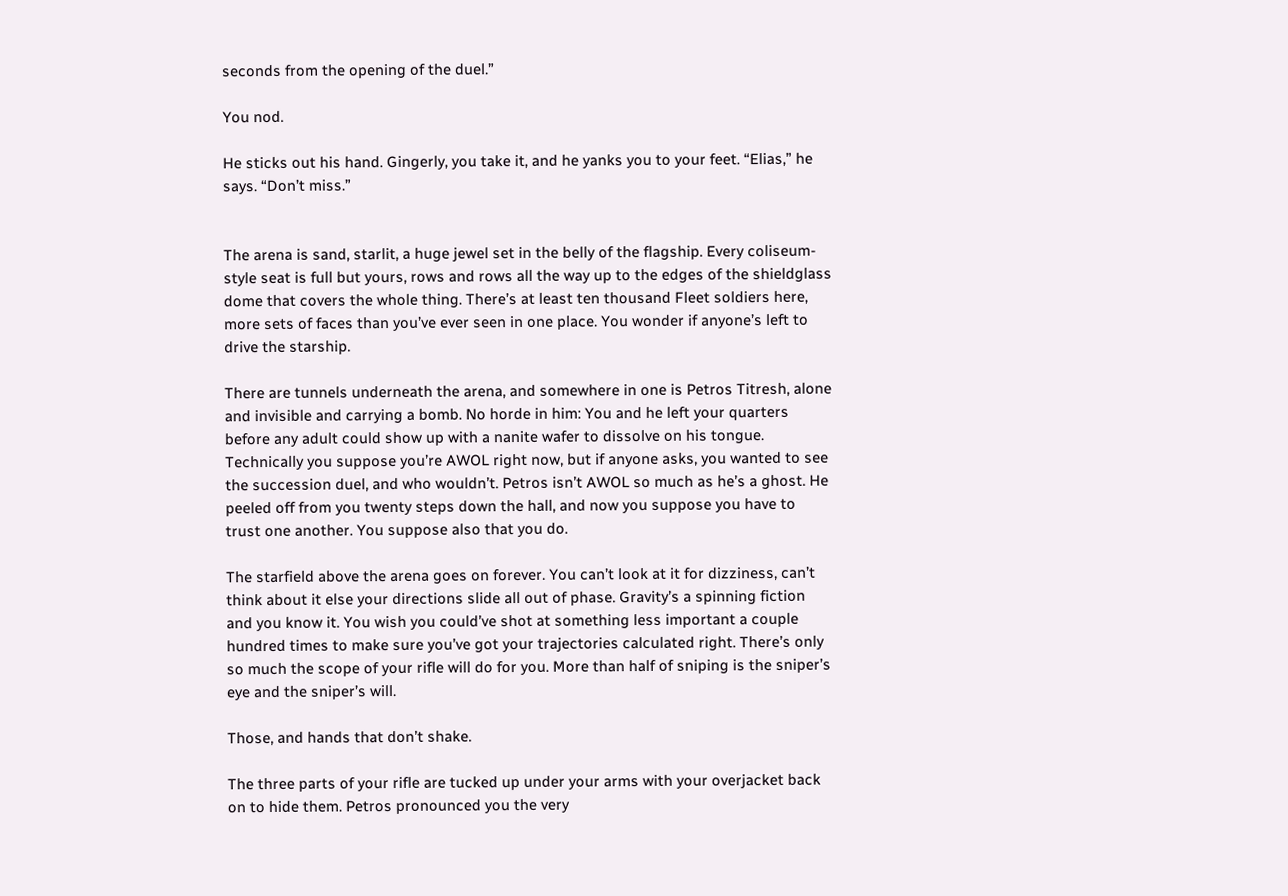seconds from the opening of the duel.”

You nod.

He sticks out his hand. Gingerly, you take it, and he yanks you to your feet. “Elias,” he says. “Don’t miss.”


The arena is sand, starlit, a huge jewel set in the belly of the flagship. Every coliseum-style seat is full but yours, rows and rows all the way up to the edges of the shieldglass dome that covers the whole thing. There’s at least ten thousand Fleet soldiers here, more sets of faces than you’ve ever seen in one place. You wonder if anyone’s left to drive the starship.

There are tunnels underneath the arena, and somewhere in one is Petros Titresh, alone and invisible and carrying a bomb. No horde in him: You and he left your quarters before any adult could show up with a nanite wafer to dissolve on his tongue. Technically you suppose you’re AWOL right now, but if anyone asks, you wanted to see the succession duel, and who wouldn’t. Petros isn’t AWOL so much as he’s a ghost. He peeled off from you twenty steps down the hall, and now you suppose you have to trust one another. You suppose also that you do.

The starfield above the arena goes on forever. You can’t look at it for dizziness, can’t think about it else your directions slide all out of phase. Gravity’s a spinning fiction and you know it. You wish you could’ve shot at something less important a couple hundred times to make sure you’ve got your trajectories calculated right. There’s only so much the scope of your rifle will do for you. More than half of sniping is the sniper’s eye and the sniper’s will.

Those, and hands that don’t shake.

The three parts of your rifle are tucked up under your arms with your overjacket back on to hide them. Petros pronounced you the very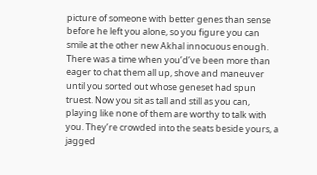picture of someone with better genes than sense before he left you alone, so you figure you can smile at the other new Akhal innocuous enough. There was a time when you’d’ve been more than eager to chat them all up, shove and maneuver until you sorted out whose geneset had spun truest. Now you sit as tall and still as you can, playing like none of them are worthy to talk with you. They’re crowded into the seats beside yours, a jagged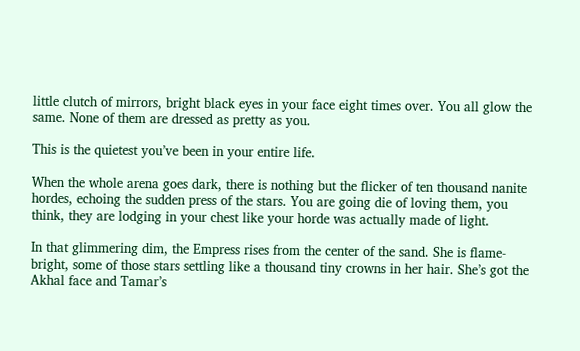little clutch of mirrors, bright black eyes in your face eight times over. You all glow the same. None of them are dressed as pretty as you.

This is the quietest you’ve been in your entire life.

When the whole arena goes dark, there is nothing but the flicker of ten thousand nanite hordes, echoing the sudden press of the stars. You are going die of loving them, you think, they are lodging in your chest like your horde was actually made of light.

In that glimmering dim, the Empress rises from the center of the sand. She is flame-bright, some of those stars settling like a thousand tiny crowns in her hair. She’s got the Akhal face and Tamar’s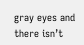gray eyes and there isn’t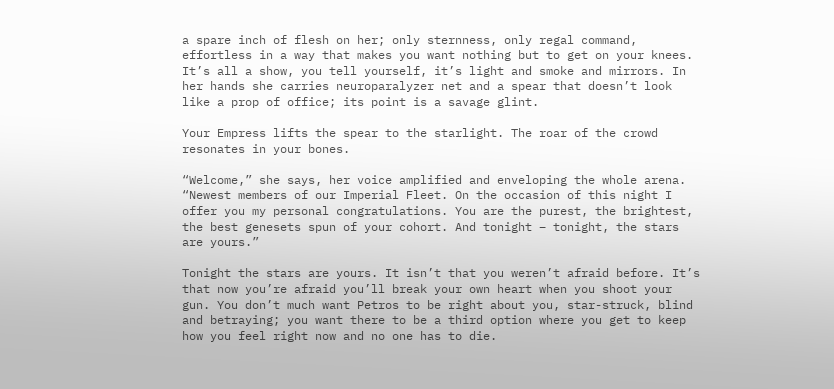a spare inch of flesh on her; only sternness, only regal command, effortless in a way that makes you want nothing but to get on your knees. It’s all a show, you tell yourself, it’s light and smoke and mirrors. In her hands she carries neuroparalyzer net and a spear that doesn’t look like a prop of office; its point is a savage glint.

Your Empress lifts the spear to the starlight. The roar of the crowd resonates in your bones.

“Welcome,” she says, her voice amplified and enveloping the whole arena. “Newest members of our Imperial Fleet. On the occasion of this night I offer you my personal congratulations. You are the purest, the brightest, the best genesets spun of your cohort. And tonight – tonight, the stars are yours.”

Tonight the stars are yours. It isn’t that you weren’t afraid before. It’s that now you’re afraid you’ll break your own heart when you shoot your gun. You don’t much want Petros to be right about you, star-struck, blind and betraying; you want there to be a third option where you get to keep how you feel right now and no one has to die.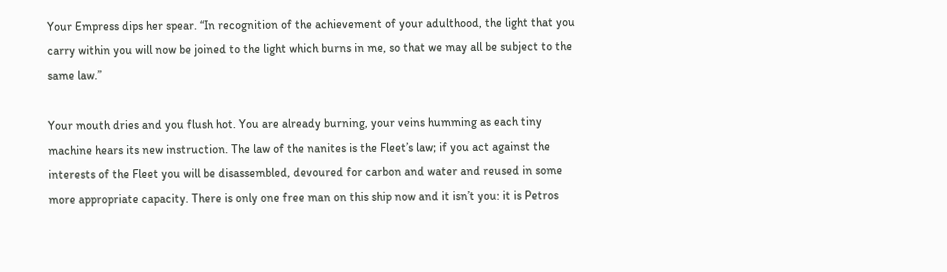Your Empress dips her spear. “In recognition of the achievement of your adulthood, the light that you carry within you will now be joined to the light which burns in me, so that we may all be subject to the same law.”

Your mouth dries and you flush hot. You are already burning, your veins humming as each tiny machine hears its new instruction. The law of the nanites is the Fleet’s law; if you act against the interests of the Fleet you will be disassembled, devoured for carbon and water and reused in some more appropriate capacity. There is only one free man on this ship now and it isn’t you: it is Petros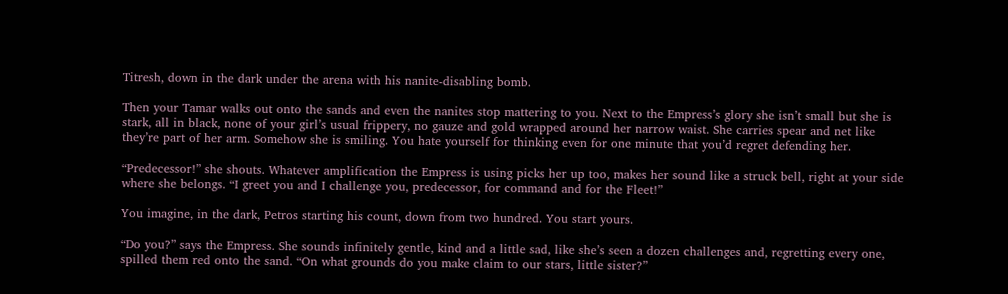Titresh, down in the dark under the arena with his nanite-disabling bomb.

Then your Tamar walks out onto the sands and even the nanites stop mattering to you. Next to the Empress’s glory she isn’t small but she is stark, all in black, none of your girl’s usual frippery, no gauze and gold wrapped around her narrow waist. She carries spear and net like they’re part of her arm. Somehow she is smiling. You hate yourself for thinking even for one minute that you’d regret defending her.

“Predecessor!” she shouts. Whatever amplification the Empress is using picks her up too, makes her sound like a struck bell, right at your side where she belongs. “I greet you and I challenge you, predecessor, for command and for the Fleet!”

You imagine, in the dark, Petros starting his count, down from two hundred. You start yours.

“Do you?” says the Empress. She sounds infinitely gentle, kind and a little sad, like she’s seen a dozen challenges and, regretting every one, spilled them red onto the sand. “On what grounds do you make claim to our stars, little sister?”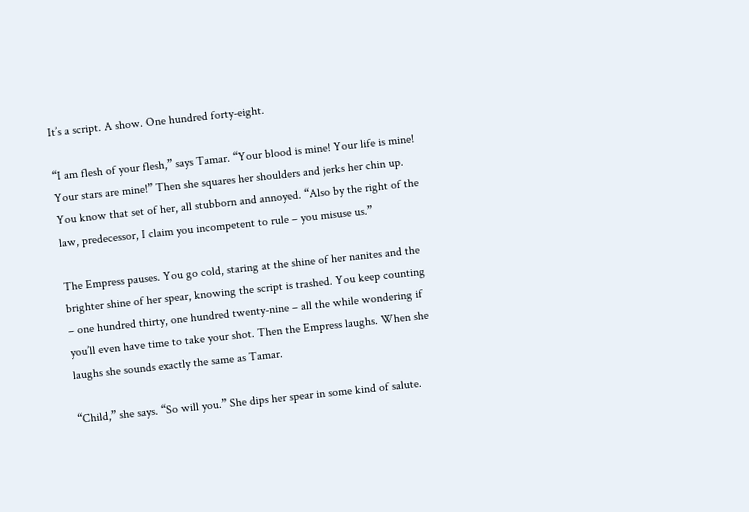It’s a script. A show. One hundred forty-eight.

“I am flesh of your flesh,” says Tamar. “Your blood is mine! Your life is mine! Your stars are mine!” Then she squares her shoulders and jerks her chin up. You know that set of her, all stubborn and annoyed. “Also by the right of the law, predecessor, I claim you incompetent to rule – you misuse us.”

The Empress pauses. You go cold, staring at the shine of her nanites and the brighter shine of her spear, knowing the script is trashed. You keep counting – one hundred thirty, one hundred twenty-nine – all the while wondering if you’ll even have time to take your shot. Then the Empress laughs. When she laughs she sounds exactly the same as Tamar.

“Child,” she says. “So will you.” She dips her spear in some kind of salute.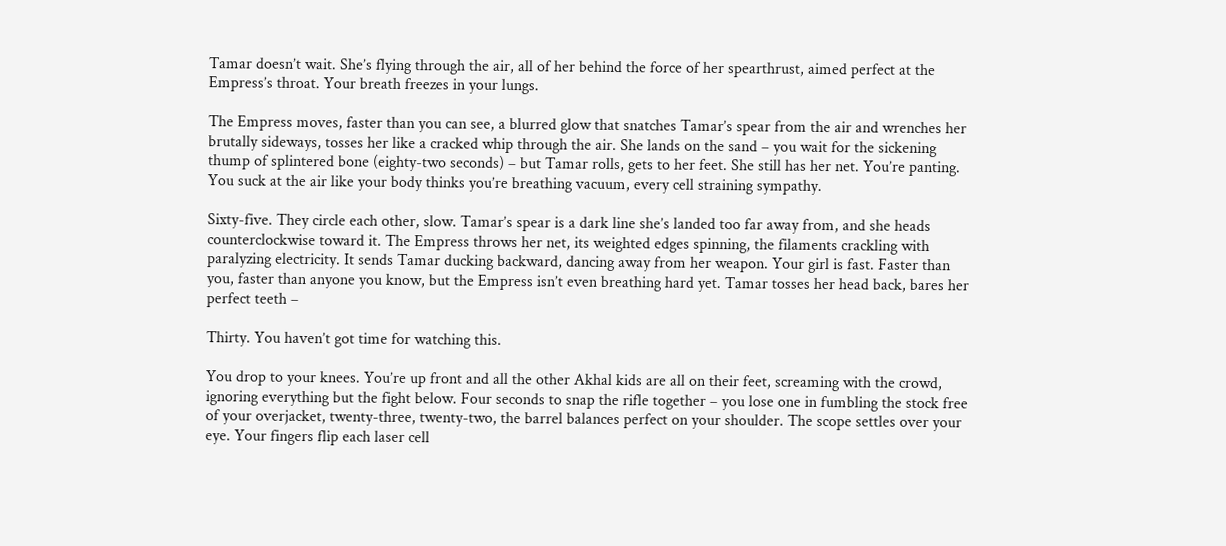Tamar doesn’t wait. She’s flying through the air, all of her behind the force of her spearthrust, aimed perfect at the Empress’s throat. Your breath freezes in your lungs.

The Empress moves, faster than you can see, a blurred glow that snatches Tamar’s spear from the air and wrenches her brutally sideways, tosses her like a cracked whip through the air. She lands on the sand – you wait for the sickening thump of splintered bone (eighty-two seconds) – but Tamar rolls, gets to her feet. She still has her net. You’re panting. You suck at the air like your body thinks you’re breathing vacuum, every cell straining sympathy.

Sixty-five. They circle each other, slow. Tamar’s spear is a dark line she’s landed too far away from, and she heads counterclockwise toward it. The Empress throws her net, its weighted edges spinning, the filaments crackling with paralyzing electricity. It sends Tamar ducking backward, dancing away from her weapon. Your girl is fast. Faster than you, faster than anyone you know, but the Empress isn’t even breathing hard yet. Tamar tosses her head back, bares her perfect teeth –

Thirty. You haven’t got time for watching this.

You drop to your knees. You’re up front and all the other Akhal kids are all on their feet, screaming with the crowd, ignoring everything but the fight below. Four seconds to snap the rifle together – you lose one in fumbling the stock free of your overjacket, twenty-three, twenty-two, the barrel balances perfect on your shoulder. The scope settles over your eye. Your fingers flip each laser cell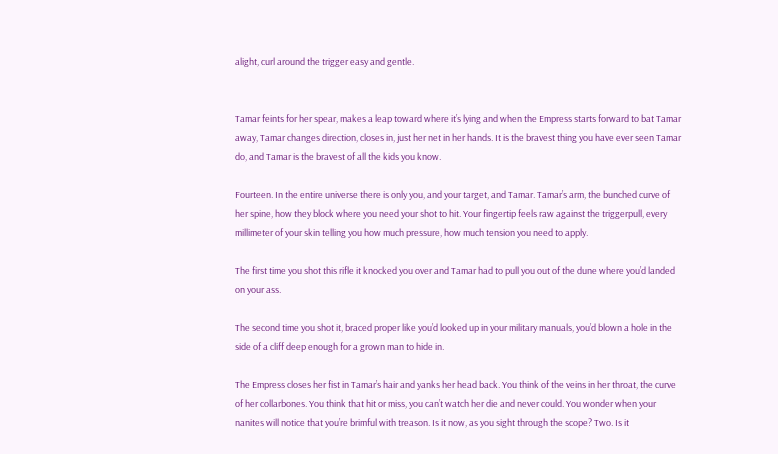alight, curl around the trigger easy and gentle.


Tamar feints for her spear, makes a leap toward where it’s lying and when the Empress starts forward to bat Tamar away, Tamar changes direction, closes in, just her net in her hands. It is the bravest thing you have ever seen Tamar do, and Tamar is the bravest of all the kids you know.

Fourteen. In the entire universe there is only you, and your target, and Tamar. Tamar’s arm, the bunched curve of her spine, how they block where you need your shot to hit. Your fingertip feels raw against the triggerpull, every millimeter of your skin telling you how much pressure, how much tension you need to apply.

The first time you shot this rifle it knocked you over and Tamar had to pull you out of the dune where you’d landed on your ass.

The second time you shot it, braced proper like you’d looked up in your military manuals, you’d blown a hole in the side of a cliff deep enough for a grown man to hide in.

The Empress closes her fist in Tamar’s hair and yanks her head back. You think of the veins in her throat, the curve of her collarbones. You think that hit or miss, you can’t watch her die and never could. You wonder when your nanites will notice that you’re brimful with treason. Is it now, as you sight through the scope? Two. Is it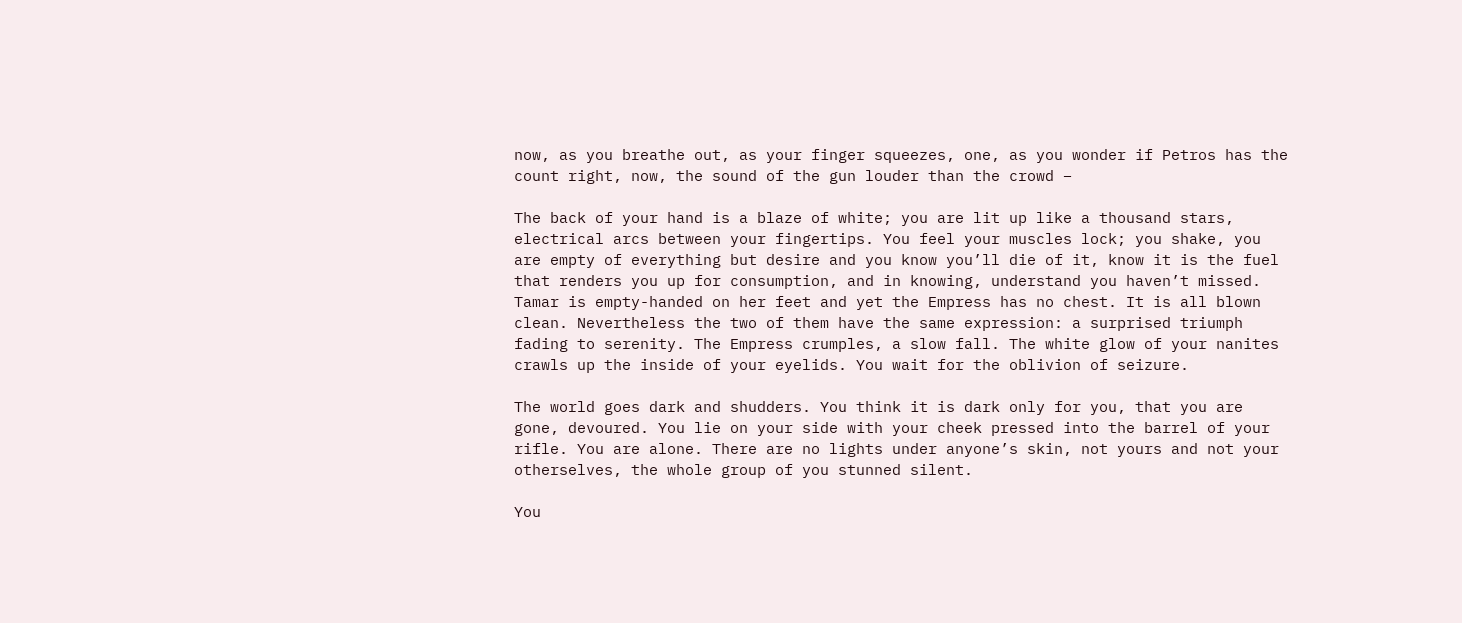now, as you breathe out, as your finger squeezes, one, as you wonder if Petros has the count right, now, the sound of the gun louder than the crowd –

The back of your hand is a blaze of white; you are lit up like a thousand stars, electrical arcs between your fingertips. You feel your muscles lock; you shake, you are empty of everything but desire and you know you’ll die of it, know it is the fuel that renders you up for consumption, and in knowing, understand you haven’t missed. Tamar is empty-handed on her feet and yet the Empress has no chest. It is all blown clean. Nevertheless the two of them have the same expression: a surprised triumph fading to serenity. The Empress crumples, a slow fall. The white glow of your nanites crawls up the inside of your eyelids. You wait for the oblivion of seizure.

The world goes dark and shudders. You think it is dark only for you, that you are gone, devoured. You lie on your side with your cheek pressed into the barrel of your rifle. You are alone. There are no lights under anyone’s skin, not yours and not your otherselves, the whole group of you stunned silent.

You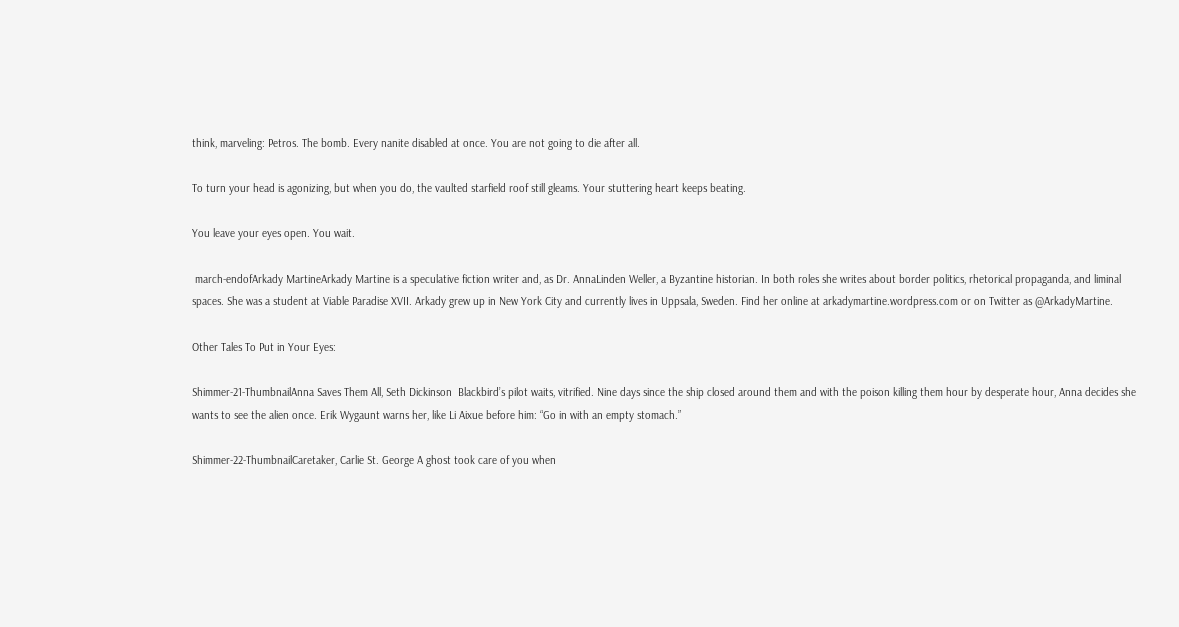think, marveling: Petros. The bomb. Every nanite disabled at once. You are not going to die after all.

To turn your head is agonizing, but when you do, the vaulted starfield roof still gleams. Your stuttering heart keeps beating.

You leave your eyes open. You wait.

 march-endofArkady MartineArkady Martine is a speculative fiction writer and, as Dr. AnnaLinden Weller, a Byzantine historian. In both roles she writes about border politics, rhetorical propaganda, and liminal spaces. She was a student at Viable Paradise XVII. Arkady grew up in New York City and currently lives in Uppsala, Sweden. Find her online at arkadymartine.wordpress.com or on Twitter as @ArkadyMartine.

Other Tales To Put in Your Eyes:

Shimmer-21-ThumbnailAnna Saves Them All, Seth Dickinson  Blackbird’s pilot waits, vitrified. Nine days since the ship closed around them and with the poison killing them hour by desperate hour, Anna decides she wants to see the alien once. Erik Wygaunt warns her, like Li Aixue before him: “Go in with an empty stomach.”

Shimmer-22-ThumbnailCaretaker, Carlie St. George A ghost took care of you when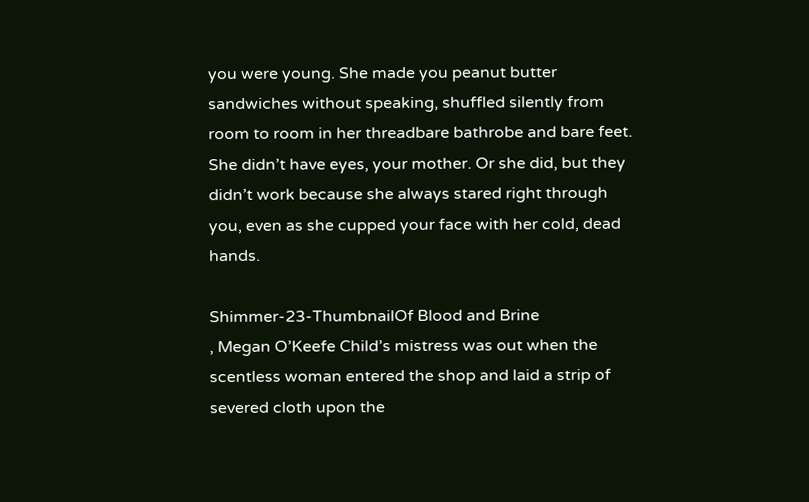you were young. She made you peanut butter sandwiches without speaking, shuffled silently from room to room in her threadbare bathrobe and bare feet. She didn’t have eyes, your mother. Or she did, but they didn’t work because she always stared right through you, even as she cupped your face with her cold, dead hands.

Shimmer-23-ThumbnailOf Blood and Brine
, Megan O’Keefe Child’s mistress was out when the scentless woman entered the shop and laid a strip of severed cloth upon the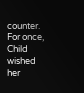counter. For once, Child wished her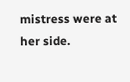mistress were at her side.